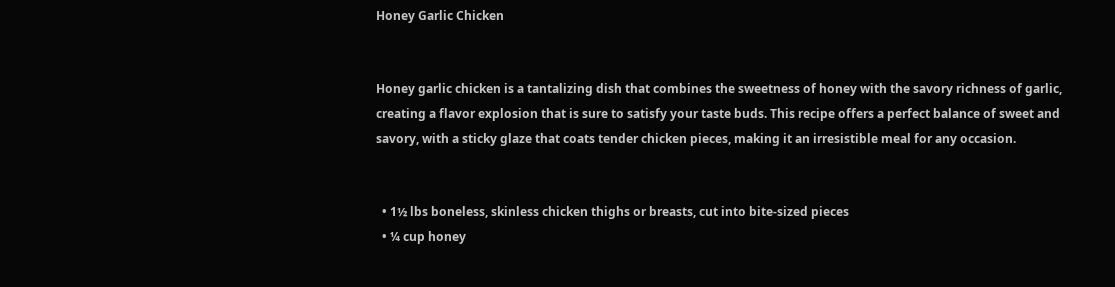Honey Garlic Chicken


Honey garlic chicken is a tantalizing dish that combines the sweetness of honey with the savory richness of garlic, creating a flavor explosion that is sure to satisfy your taste buds. This recipe offers a perfect balance of sweet and savory, with a sticky glaze that coats tender chicken pieces, making it an irresistible meal for any occasion.


  • 1½ lbs boneless, skinless chicken thighs or breasts, cut into bite-sized pieces
  • ¼ cup honey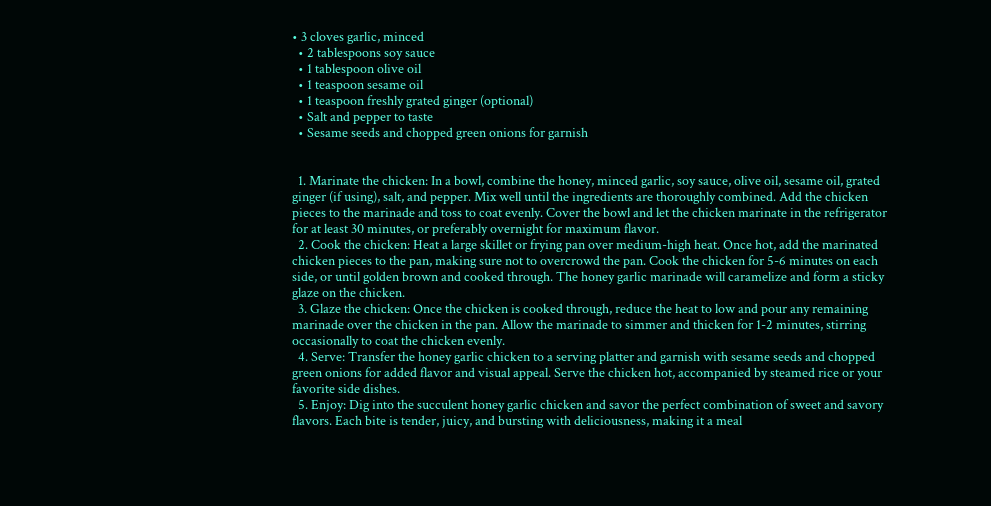• 3 cloves garlic, minced
  • 2 tablespoons soy sauce
  • 1 tablespoon olive oil
  • 1 teaspoon sesame oil
  • 1 teaspoon freshly grated ginger (optional)
  • Salt and pepper to taste
  • Sesame seeds and chopped green onions for garnish


  1. Marinate the chicken: In a bowl, combine the honey, minced garlic, soy sauce, olive oil, sesame oil, grated ginger (if using), salt, and pepper. Mix well until the ingredients are thoroughly combined. Add the chicken pieces to the marinade and toss to coat evenly. Cover the bowl and let the chicken marinate in the refrigerator for at least 30 minutes, or preferably overnight for maximum flavor.
  2. Cook the chicken: Heat a large skillet or frying pan over medium-high heat. Once hot, add the marinated chicken pieces to the pan, making sure not to overcrowd the pan. Cook the chicken for 5-6 minutes on each side, or until golden brown and cooked through. The honey garlic marinade will caramelize and form a sticky glaze on the chicken.
  3. Glaze the chicken: Once the chicken is cooked through, reduce the heat to low and pour any remaining marinade over the chicken in the pan. Allow the marinade to simmer and thicken for 1-2 minutes, stirring occasionally to coat the chicken evenly.
  4. Serve: Transfer the honey garlic chicken to a serving platter and garnish with sesame seeds and chopped green onions for added flavor and visual appeal. Serve the chicken hot, accompanied by steamed rice or your favorite side dishes.
  5. Enjoy: Dig into the succulent honey garlic chicken and savor the perfect combination of sweet and savory flavors. Each bite is tender, juicy, and bursting with deliciousness, making it a meal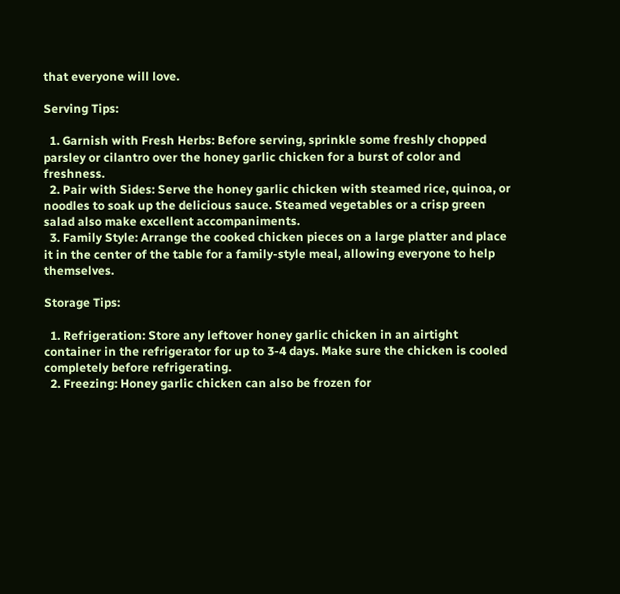that everyone will love.

Serving Tips:

  1. Garnish with Fresh Herbs: Before serving, sprinkle some freshly chopped parsley or cilantro over the honey garlic chicken for a burst of color and freshness.
  2. Pair with Sides: Serve the honey garlic chicken with steamed rice, quinoa, or noodles to soak up the delicious sauce. Steamed vegetables or a crisp green salad also make excellent accompaniments.
  3. Family Style: Arrange the cooked chicken pieces on a large platter and place it in the center of the table for a family-style meal, allowing everyone to help themselves.

Storage Tips:

  1. Refrigeration: Store any leftover honey garlic chicken in an airtight container in the refrigerator for up to 3-4 days. Make sure the chicken is cooled completely before refrigerating.
  2. Freezing: Honey garlic chicken can also be frozen for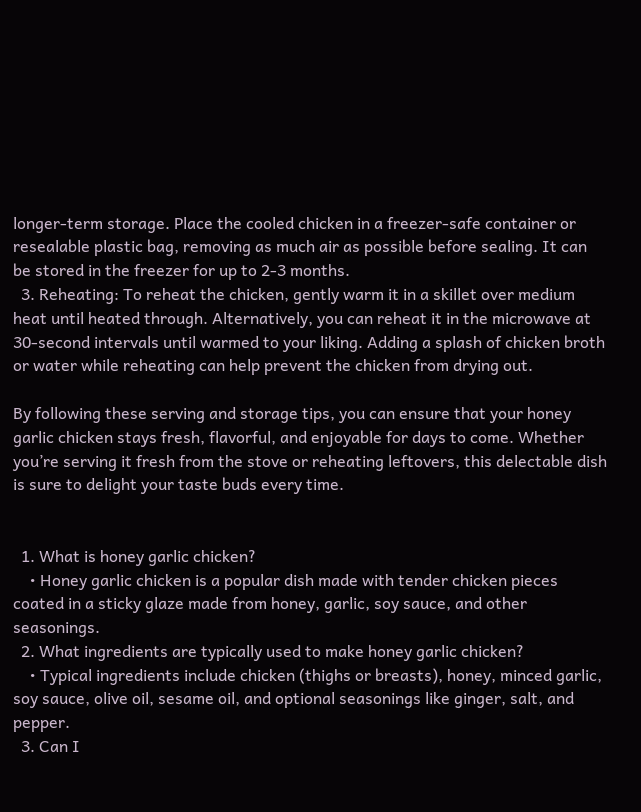longer-term storage. Place the cooled chicken in a freezer-safe container or resealable plastic bag, removing as much air as possible before sealing. It can be stored in the freezer for up to 2-3 months.
  3. Reheating: To reheat the chicken, gently warm it in a skillet over medium heat until heated through. Alternatively, you can reheat it in the microwave at 30-second intervals until warmed to your liking. Adding a splash of chicken broth or water while reheating can help prevent the chicken from drying out.

By following these serving and storage tips, you can ensure that your honey garlic chicken stays fresh, flavorful, and enjoyable for days to come. Whether you’re serving it fresh from the stove or reheating leftovers, this delectable dish is sure to delight your taste buds every time.


  1. What is honey garlic chicken?
    • Honey garlic chicken is a popular dish made with tender chicken pieces coated in a sticky glaze made from honey, garlic, soy sauce, and other seasonings.
  2. What ingredients are typically used to make honey garlic chicken?
    • Typical ingredients include chicken (thighs or breasts), honey, minced garlic, soy sauce, olive oil, sesame oil, and optional seasonings like ginger, salt, and pepper.
  3. Can I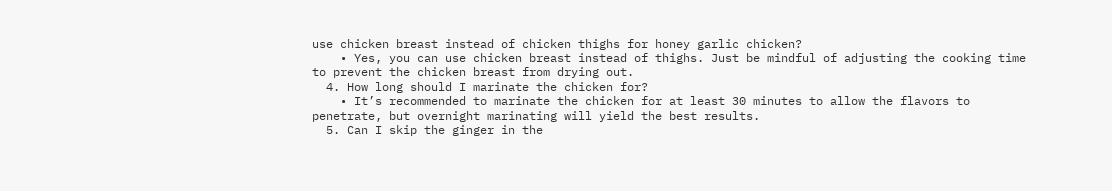use chicken breast instead of chicken thighs for honey garlic chicken?
    • Yes, you can use chicken breast instead of thighs. Just be mindful of adjusting the cooking time to prevent the chicken breast from drying out.
  4. How long should I marinate the chicken for?
    • It’s recommended to marinate the chicken for at least 30 minutes to allow the flavors to penetrate, but overnight marinating will yield the best results.
  5. Can I skip the ginger in the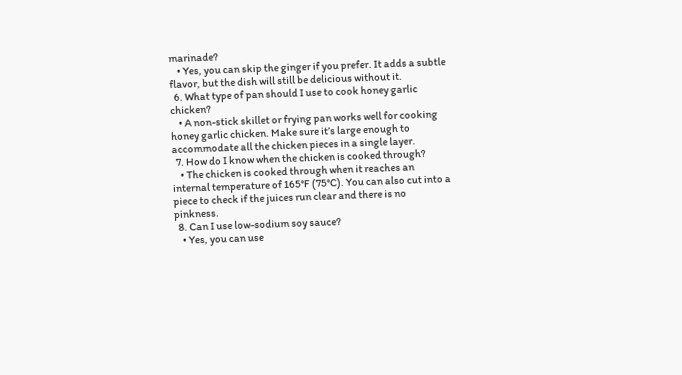marinade?
    • Yes, you can skip the ginger if you prefer. It adds a subtle flavor, but the dish will still be delicious without it.
  6. What type of pan should I use to cook honey garlic chicken?
    • A non-stick skillet or frying pan works well for cooking honey garlic chicken. Make sure it’s large enough to accommodate all the chicken pieces in a single layer.
  7. How do I know when the chicken is cooked through?
    • The chicken is cooked through when it reaches an internal temperature of 165°F (75°C). You can also cut into a piece to check if the juices run clear and there is no pinkness.
  8. Can I use low-sodium soy sauce?
    • Yes, you can use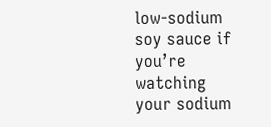low-sodium soy sauce if you’re watching your sodium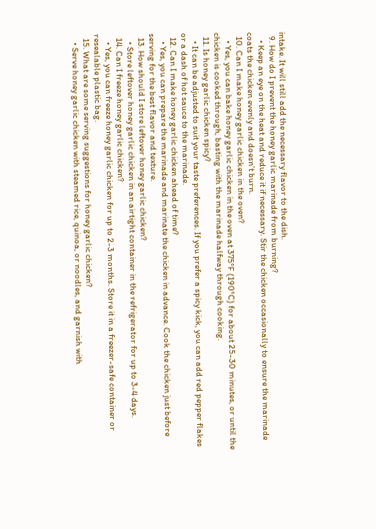intake. It will still add the necessary flavor to the dish.
  9. How do I prevent the honey garlic marinade from burning?
    • Keep an eye on the heat and reduce it if necessary. Stir the chicken occasionally to ensure the marinade coats the chicken evenly and doesn’t burn.
  10. Can I make honey garlic chicken in the oven?
    • Yes, you can bake honey garlic chicken in the oven at 375°F (190°C) for about 25-30 minutes, or until the chicken is cooked through, basting with the marinade halfway through cooking.
  11. Is honey garlic chicken spicy?
    • It can be adjusted to suit your taste preferences. If you prefer a spicy kick, you can add red pepper flakes or a dash of hot sauce to the marinade.
  12. Can I make honey garlic chicken ahead of time?
    • Yes, you can prepare the marinade and marinate the chicken in advance. Cook the chicken just before serving for the best flavor and texture.
  13. How should I store leftover honey garlic chicken?
    • Store leftover honey garlic chicken in an airtight container in the refrigerator for up to 3-4 days.
  14. Can I freeze honey garlic chicken?
    • Yes, you can freeze honey garlic chicken for up to 2-3 months. Store it in a freezer-safe container or resealable plastic bag.
  15. What are some serving suggestions for honey garlic chicken?
    • Serve honey garlic chicken with steamed rice, quinoa, or noodles, and garnish with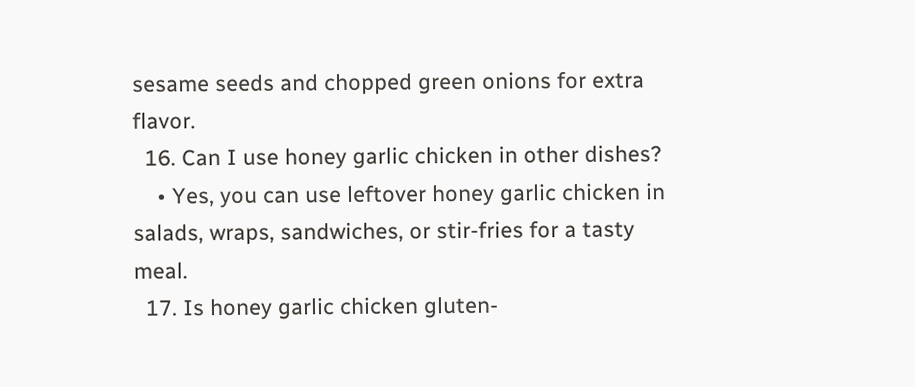sesame seeds and chopped green onions for extra flavor.
  16. Can I use honey garlic chicken in other dishes?
    • Yes, you can use leftover honey garlic chicken in salads, wraps, sandwiches, or stir-fries for a tasty meal.
  17. Is honey garlic chicken gluten-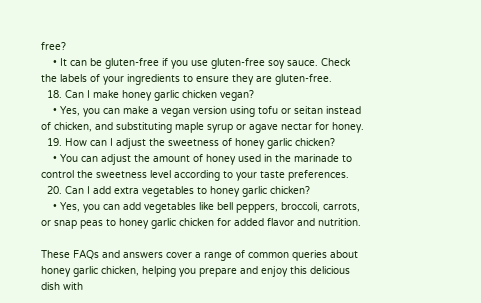free?
    • It can be gluten-free if you use gluten-free soy sauce. Check the labels of your ingredients to ensure they are gluten-free.
  18. Can I make honey garlic chicken vegan?
    • Yes, you can make a vegan version using tofu or seitan instead of chicken, and substituting maple syrup or agave nectar for honey.
  19. How can I adjust the sweetness of honey garlic chicken?
    • You can adjust the amount of honey used in the marinade to control the sweetness level according to your taste preferences.
  20. Can I add extra vegetables to honey garlic chicken?
    • Yes, you can add vegetables like bell peppers, broccoli, carrots, or snap peas to honey garlic chicken for added flavor and nutrition.

These FAQs and answers cover a range of common queries about honey garlic chicken, helping you prepare and enjoy this delicious dish with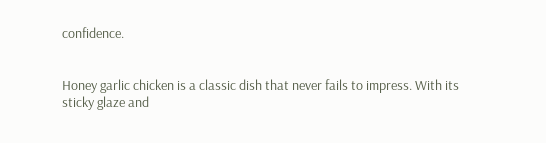confidence.


Honey garlic chicken is a classic dish that never fails to impress. With its sticky glaze and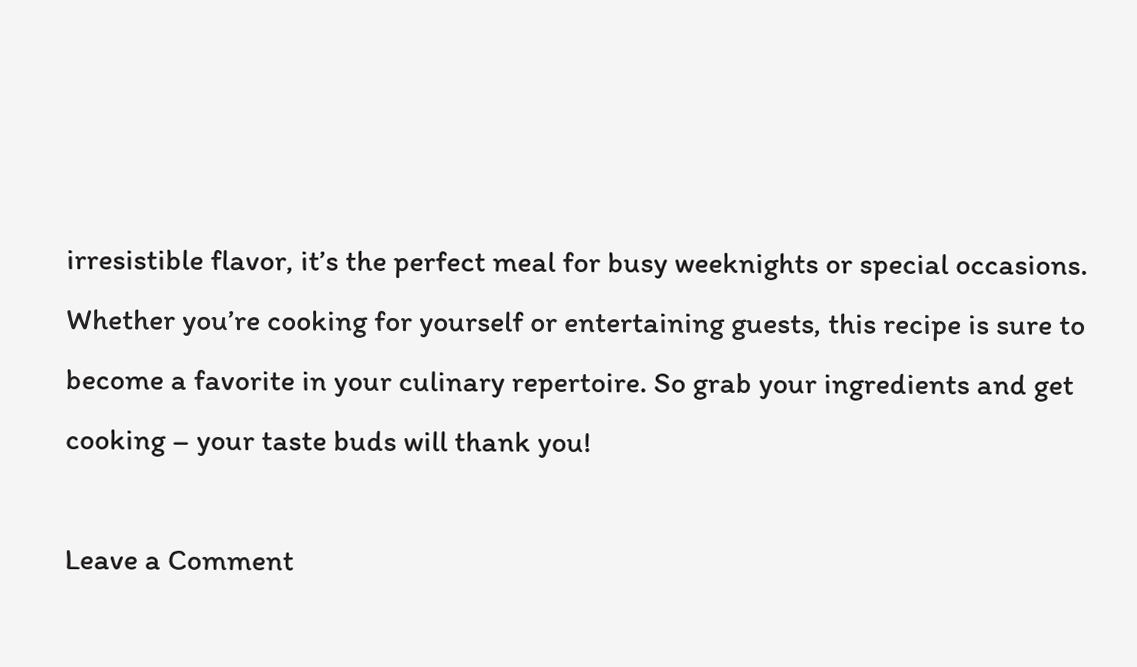irresistible flavor, it’s the perfect meal for busy weeknights or special occasions. Whether you’re cooking for yourself or entertaining guests, this recipe is sure to become a favorite in your culinary repertoire. So grab your ingredients and get cooking – your taste buds will thank you!

Leave a Comment